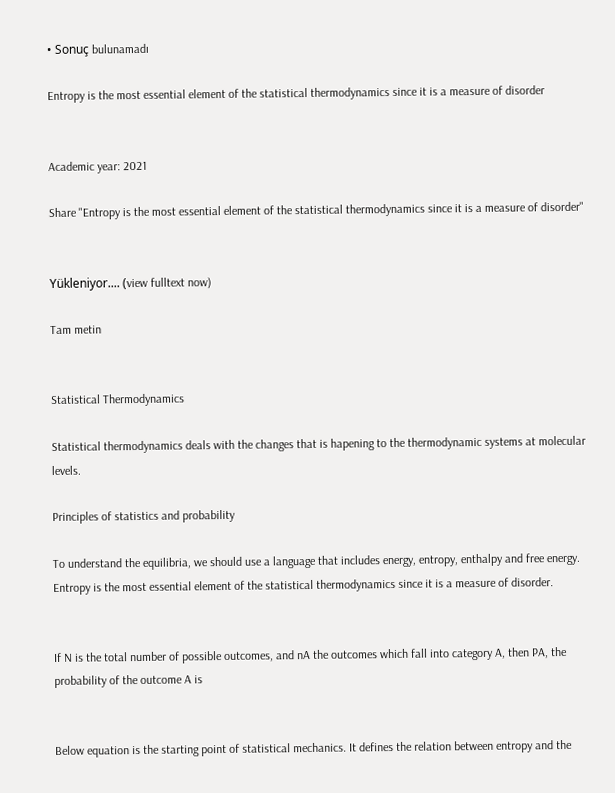• Sonuç bulunamadı

Entropy is the most essential element of the statistical thermodynamics since it is a measure of disorder


Academic year: 2021

Share "Entropy is the most essential element of the statistical thermodynamics since it is a measure of disorder"


Yükleniyor.... (view fulltext now)

Tam metin


Statistical Thermodynamics

Statistical thermodynamics deals with the changes that is hapening to the thermodynamic systems at molecular levels.

Principles of statistics and probability

To understand the equilibria, we should use a language that includes energy, entropy, enthalpy and free energy. Entropy is the most essential element of the statistical thermodynamics since it is a measure of disorder.


If N is the total number of possible outcomes, and nA the outcomes which fall into category A, then PA, the probability of the outcome A is


Below equation is the starting point of statistical mechanics. It defines the relation between entropy and the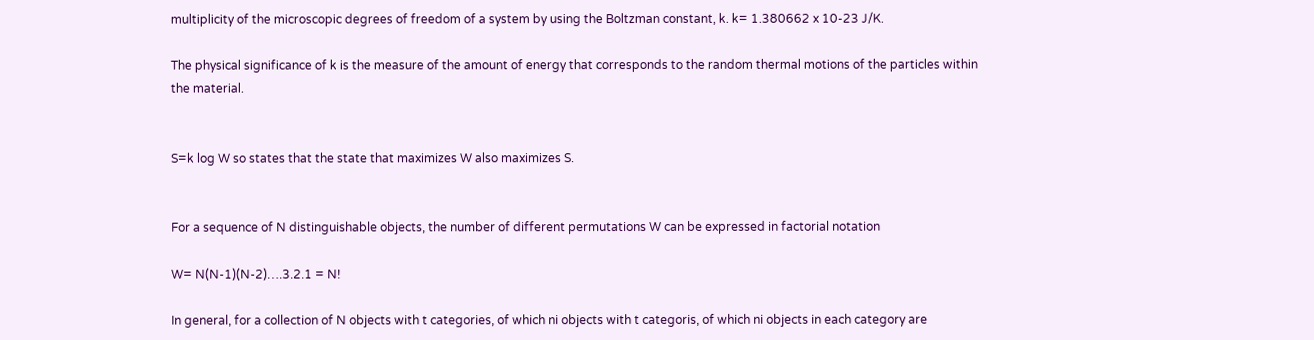multiplicity of the microscopic degrees of freedom of a system by using the Boltzman constant, k. k= 1.380662 x 10-23 J/K.

The physical significance of k is the measure of the amount of energy that corresponds to the random thermal motions of the particles within the material.


S=k log W so states that the state that maximizes W also maximizes S.


For a sequence of N distinguishable objects, the number of different permutations W can be expressed in factorial notation

W= N(N-1)(N-2)….3.2.1 = N!

In general, for a collection of N objects with t categories, of which ni objects with t categoris, of which ni objects in each category are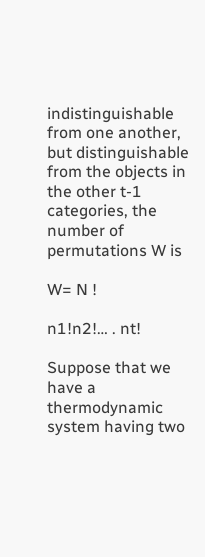indistinguishable from one another, but distinguishable from the objects in the other t-1 categories, the number of permutations W is

W= N !

n1!n2!… . nt!

Suppose that we have a thermodynamic system having two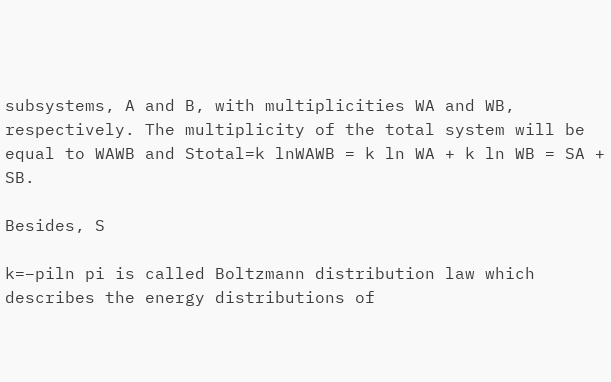subsystems, A and B, with multiplicities WA and WB, respectively. The multiplicity of the total system will be equal to WAWB and Stotal=k lnWAWB = k ln WA + k ln WB = SA + SB.

Besides, S

k=−piln pi is called Boltzmann distribution law which describes the energy distributions of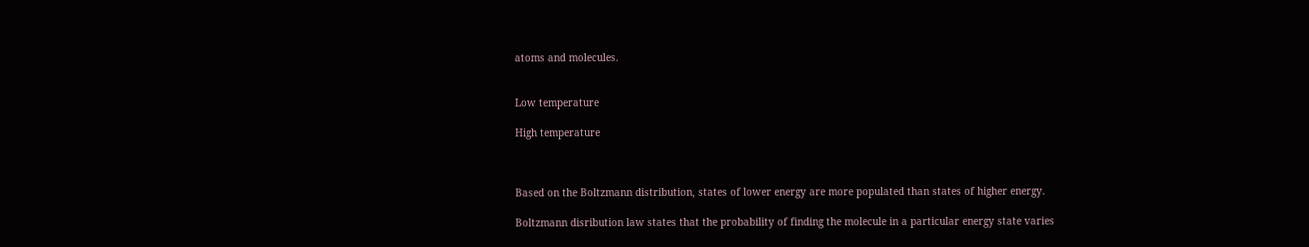atoms and molecules.


Low temperature

High temperature



Based on the Boltzmann distribution, states of lower energy are more populated than states of higher energy.

Boltzmann disribution law states that the probability of finding the molecule in a particular energy state varies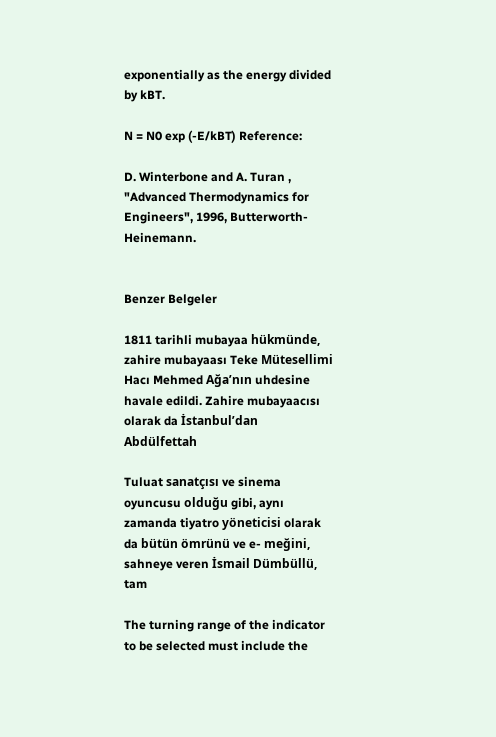exponentially as the energy divided by kBT.

N = N0 exp (-E/kBT) Reference:

D. Winterbone and A. Turan , "Advanced Thermodynamics for Engineers", 1996, Butterworth-Heinemann.


Benzer Belgeler

1811 tarihli mubayaa hükmünde, zahire mubayaası Teke Mütesellimi Hacı Mehmed Ağa’nın uhdesine havale edildi. Zahire mubayaacısı olarak da İstanbul’dan Abdülfettah

Tuluat sanatçısı ve sinema oyuncusu olduğu gibi, aynı zamanda tiyatro yöneticisi olarak da bütün ömrünü ve e- meğini, sahneye veren İsmail Dümbüllü, tam

The turning range of the indicator to be selected must include the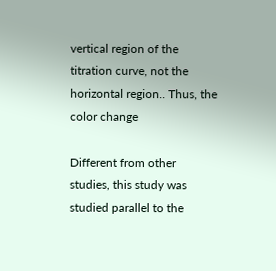vertical region of the titration curve, not the horizontal region.. Thus, the color change

Different from other studies, this study was studied parallel to the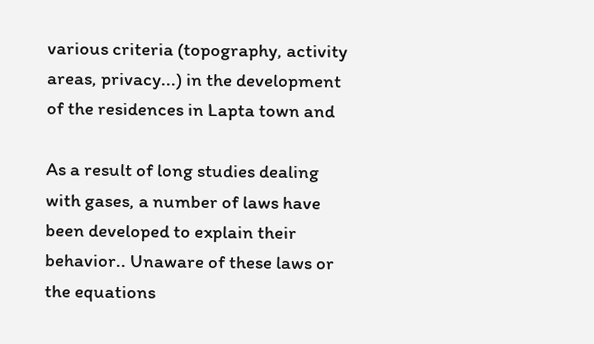various criteria (topography, activity areas, privacy...) in the development of the residences in Lapta town and

As a result of long studies dealing with gases, a number of laws have been developed to explain their behavior.. Unaware of these laws or the equations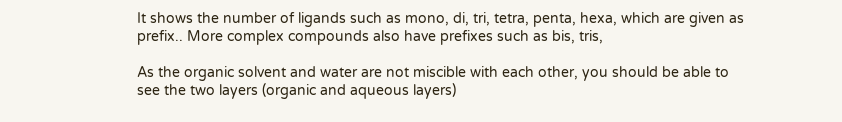It shows the number of ligands such as mono, di, tri, tetra, penta, hexa, which are given as prefix.. More complex compounds also have prefixes such as bis, tris,

As the organic solvent and water are not miscible with each other, you should be able to see the two layers (organic and aqueous layers)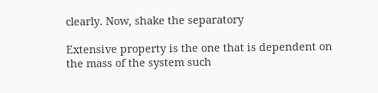clearly. Now, shake the separatory

Extensive property is the one that is dependent on the mass of the system such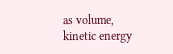as volume, kinetic energy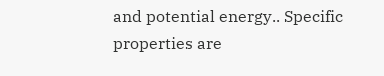and potential energy.. Specific properties are